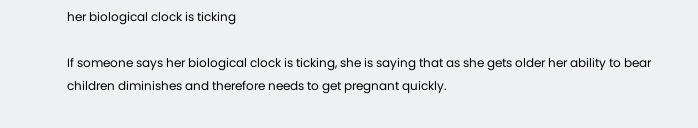her biological clock is ticking

If someone says her biological clock is ticking, she is saying that as she gets older her ability to bear children diminishes and therefore needs to get pregnant quickly.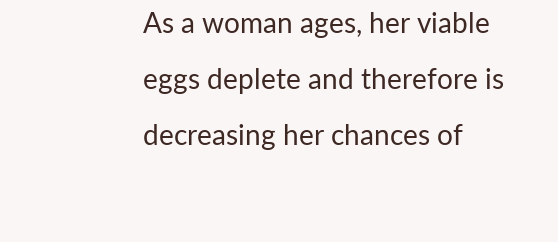As a woman ages, her viable eggs deplete and therefore is decreasing her chances of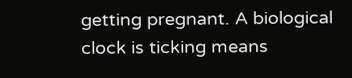getting pregnant. A biological clock is ticking means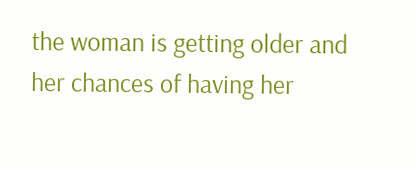the woman is getting older and her chances of having her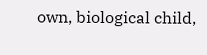own, biological child,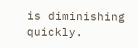is diminishing quickly.